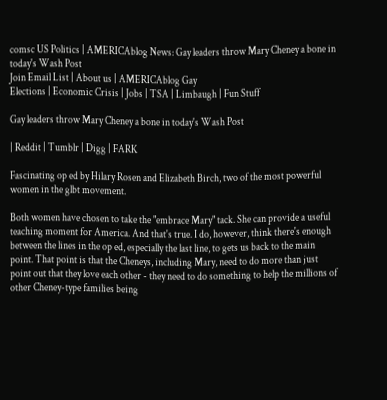comsc US Politics | AMERICAblog News: Gay leaders throw Mary Cheney a bone in today's Wash Post
Join Email List | About us | AMERICAblog Gay
Elections | Economic Crisis | Jobs | TSA | Limbaugh | Fun Stuff

Gay leaders throw Mary Cheney a bone in today's Wash Post

| Reddit | Tumblr | Digg | FARK

Fascinating op ed by Hilary Rosen and Elizabeth Birch, two of the most powerful women in the glbt movement.

Both women have chosen to take the "embrace Mary" tack. She can provide a useful teaching moment for America. And that's true. I do, however, think there's enough between the lines in the op ed, especially the last line, to gets us back to the main point. That point is that the Cheneys, including Mary, need to do more than just point out that they love each other - they need to do something to help the millions of other Cheney-type families being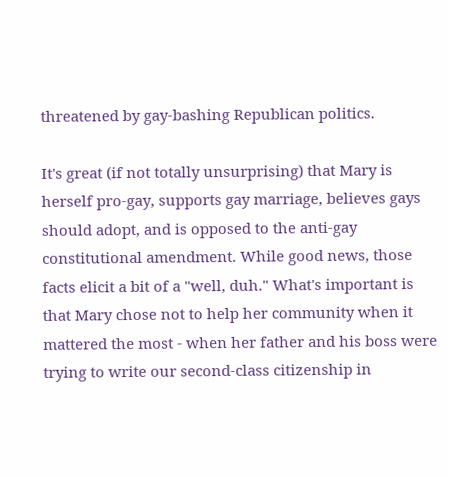threatened by gay-bashing Republican politics.

It's great (if not totally unsurprising) that Mary is herself pro-gay, supports gay marriage, believes gays should adopt, and is opposed to the anti-gay constitutional amendment. While good news, those facts elicit a bit of a "well, duh." What's important is that Mary chose not to help her community when it mattered the most - when her father and his boss were trying to write our second-class citizenship in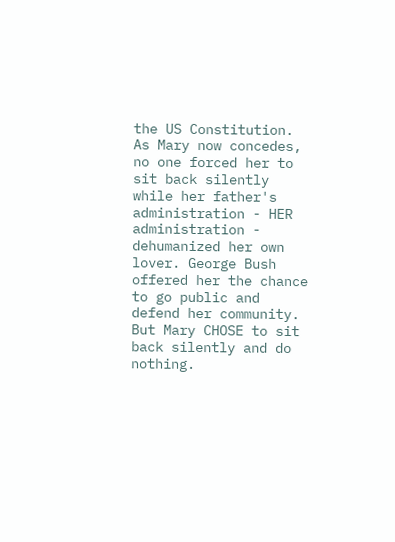the US Constitution. As Mary now concedes, no one forced her to sit back silently while her father's administration - HER administration - dehumanized her own lover. George Bush offered her the chance to go public and defend her community. But Mary CHOSE to sit back silently and do nothing.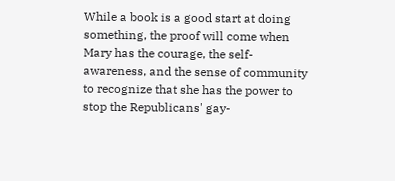While a book is a good start at doing something, the proof will come when Mary has the courage, the self-awareness, and the sense of community to recognize that she has the power to stop the Republicans' gay-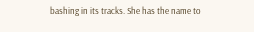bashing in its tracks. She has the name to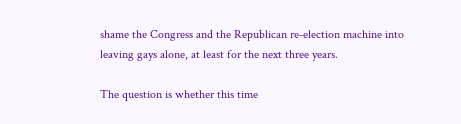shame the Congress and the Republican re-election machine into leaving gays alone, at least for the next three years.

The question is whether this time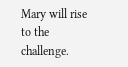Mary will rise to the challenge.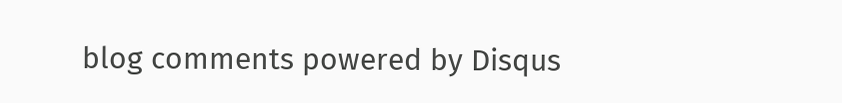blog comments powered by Disqus